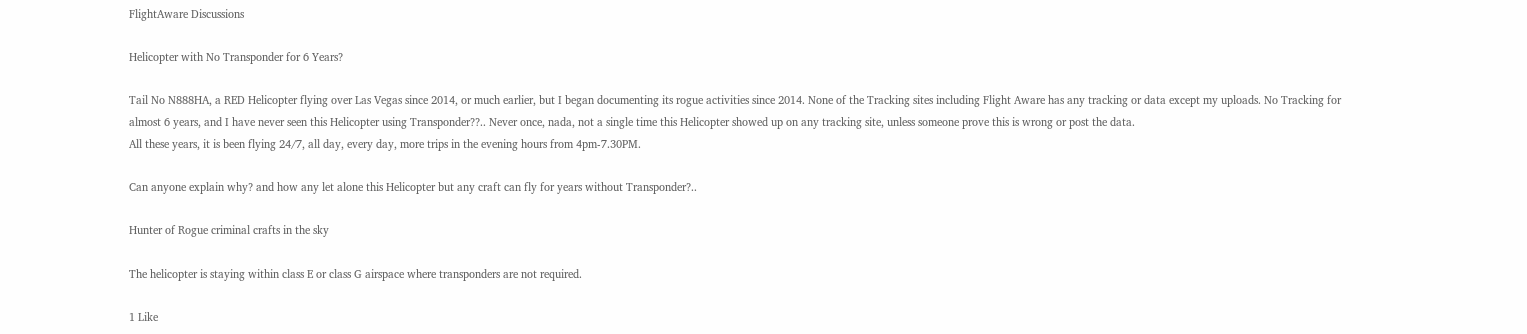FlightAware Discussions

Helicopter with No Transponder for 6 Years?

Tail No N888HA, a RED Helicopter flying over Las Vegas since 2014, or much earlier, but I began documenting its rogue activities since 2014. None of the Tracking sites including Flight Aware has any tracking or data except my uploads. No Tracking for almost 6 years, and I have never seen this Helicopter using Transponder??.. Never once, nada, not a single time this Helicopter showed up on any tracking site, unless someone prove this is wrong or post the data.
All these years, it is been flying 24/7, all day, every day, more trips in the evening hours from 4pm-7.30PM.

Can anyone explain why? and how any let alone this Helicopter but any craft can fly for years without Transponder?..

Hunter of Rogue criminal crafts in the sky

The helicopter is staying within class E or class G airspace where transponders are not required.

1 Like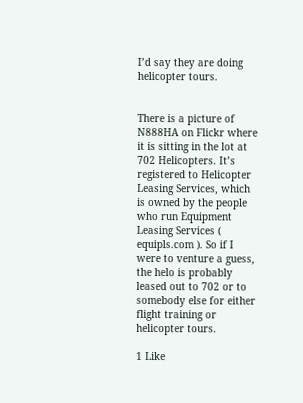I’d say they are doing helicopter tours.


There is a picture of N888HA on Flickr where it is sitting in the lot at 702 Helicopters. It’s registered to Helicopter Leasing Services, which is owned by the people who run Equipment Leasing Services ( equipls.com ). So if I were to venture a guess, the helo is probably leased out to 702 or to somebody else for either flight training or helicopter tours.

1 Like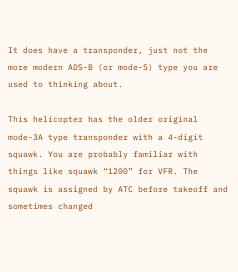It does have a transponder, just not the more modern ADS-B (or mode-S) type you are used to thinking about.

This helicopter has the older original mode-3A type transponder with a 4-digit squawk. You are probably familiar with things like squawk “1200” for VFR. The squawk is assigned by ATC before takeoff and sometimes changed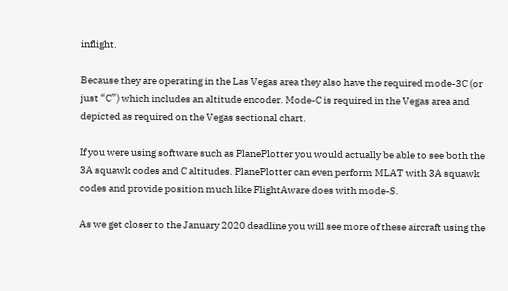inflight.

Because they are operating in the Las Vegas area they also have the required mode-3C (or just “C”) which includes an altitude encoder. Mode-C is required in the Vegas area and depicted as required on the Vegas sectional chart.

If you were using software such as PlanePlotter you would actually be able to see both the 3A squawk codes and C altitudes. PlanePlotter can even perform MLAT with 3A squawk codes and provide position much like FlightAware does with mode-S.

As we get closer to the January 2020 deadline you will see more of these aircraft using the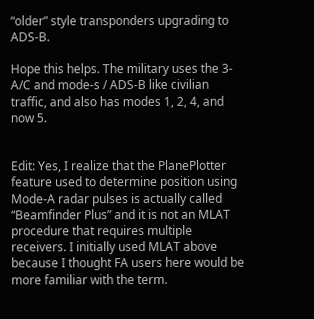“older” style transponders upgrading to ADS-B.

Hope this helps. The military uses the 3-A/C and mode-s / ADS-B like civilian traffic, and also has modes 1, 2, 4, and now 5.


Edit: Yes, I realize that the PlanePlotter feature used to determine position using Mode-A radar pulses is actually called “Beamfinder Plus” and it is not an MLAT procedure that requires multiple receivers. I initially used MLAT above because I thought FA users here would be more familiar with the term.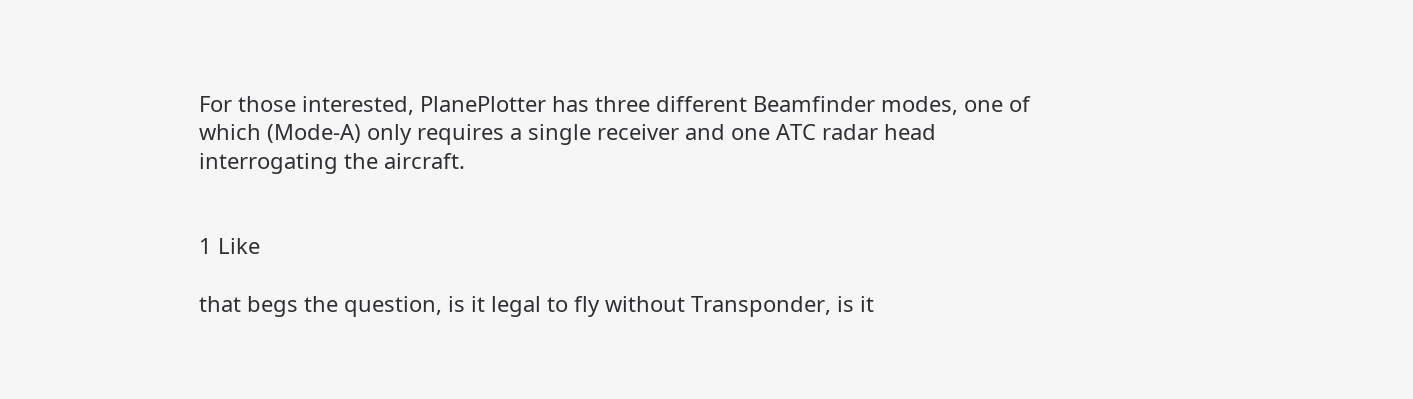For those interested, PlanePlotter has three different Beamfinder modes, one of which (Mode-A) only requires a single receiver and one ATC radar head interrogating the aircraft.


1 Like

that begs the question, is it legal to fly without Transponder, is it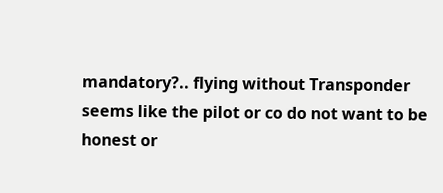mandatory?.. flying without Transponder seems like the pilot or co do not want to be honest or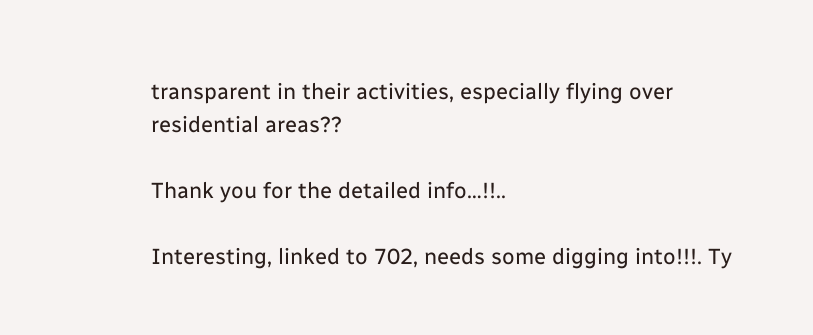transparent in their activities, especially flying over residential areas??

Thank you for the detailed info…!!..

Interesting, linked to 702, needs some digging into!!!. Ty